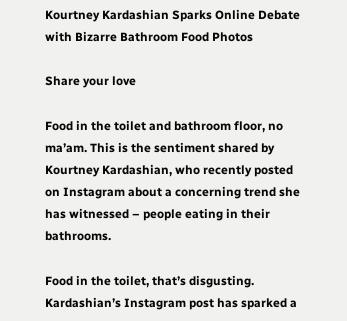Kourtney Kardashian Sparks Online Debate with Bizarre Bathroom Food Photos

Share your love

Food in the toilet and bathroom floor, no ma’am. This is the sentiment shared by Kourtney Kardashian, who recently posted on Instagram about a concerning trend she has witnessed – people eating in their bathrooms.

Food in the toilet, that’s disgusting. Kardashian’s Instagram post has sparked a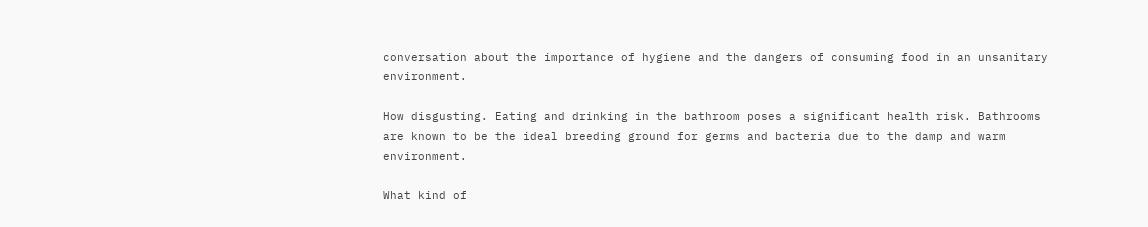conversation about the importance of hygiene and the dangers of consuming food in an unsanitary environment.

How disgusting. Eating and drinking in the bathroom poses a significant health risk. Bathrooms are known to be the ideal breeding ground for germs and bacteria due to the damp and warm environment.

What kind of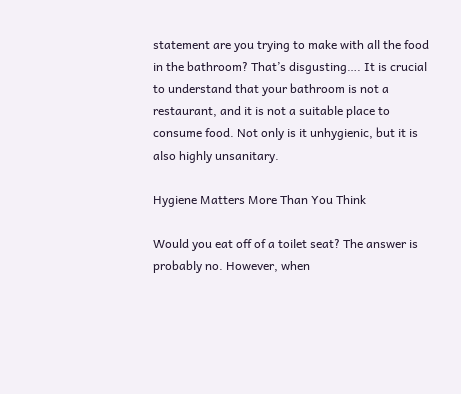statement are you trying to make with all the food in the bathroom? That’s disgusting…. It is crucial to understand that your bathroom is not a restaurant, and it is not a suitable place to consume food. Not only is it unhygienic, but it is also highly unsanitary.

Hygiene Matters More Than You Think

Would you eat off of a toilet seat? The answer is probably no. However, when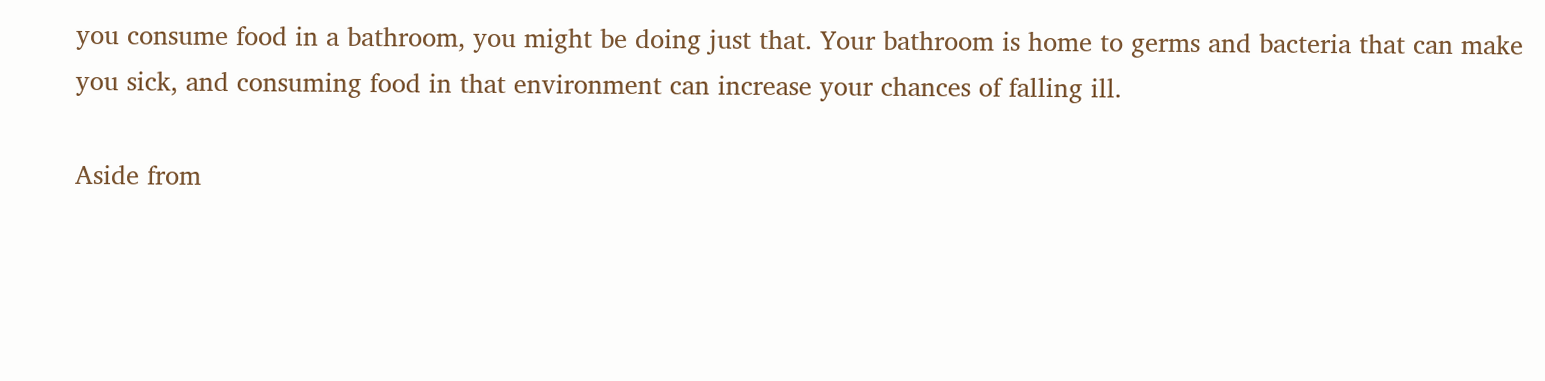you consume food in a bathroom, you might be doing just that. Your bathroom is home to germs and bacteria that can make you sick, and consuming food in that environment can increase your chances of falling ill.

Aside from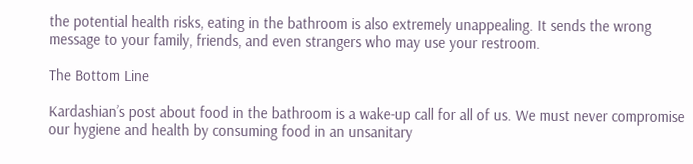the potential health risks, eating in the bathroom is also extremely unappealing. It sends the wrong message to your family, friends, and even strangers who may use your restroom.

The Bottom Line

Kardashian’s post about food in the bathroom is a wake-up call for all of us. We must never compromise our hygiene and health by consuming food in an unsanitary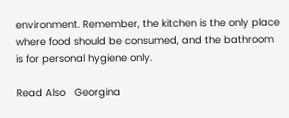environment. Remember, the kitchen is the only place where food should be consumed, and the bathroom is for personal hygiene only.

Read Also   Georgina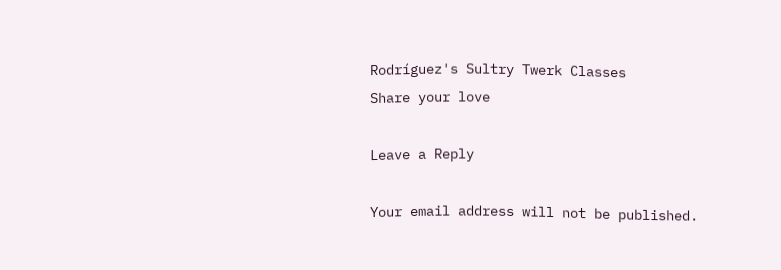Rodríguez's Sultry Twerk Classes
Share your love

Leave a Reply

Your email address will not be published.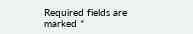Required fields are marked *